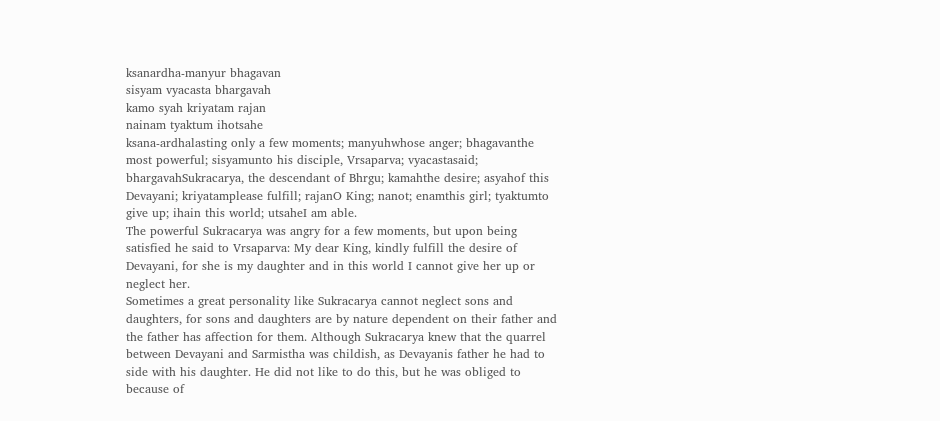ksanardha-manyur bhagavan
sisyam vyacasta bhargavah
kamo syah kriyatam rajan
nainam tyaktum ihotsahe
ksana-ardhalasting only a few moments; manyuhwhose anger; bhagavanthe most powerful; sisyamunto his disciple, Vrsaparva; vyacastasaid; bhargavahSukracarya, the descendant of Bhrgu; kamahthe desire; asyahof this Devayani; kriyatamplease fulfill; rajanO King; nanot; enamthis girl; tyaktumto give up; ihain this world; utsaheI am able.
The powerful Sukracarya was angry for a few moments, but upon being satisfied he said to Vrsaparva: My dear King, kindly fulfill the desire of Devayani, for she is my daughter and in this world I cannot give her up or neglect her.
Sometimes a great personality like Sukracarya cannot neglect sons and daughters, for sons and daughters are by nature dependent on their father and the father has affection for them. Although Sukracarya knew that the quarrel between Devayani and Sarmistha was childish, as Devayanis father he had to side with his daughter. He did not like to do this, but he was obliged to because of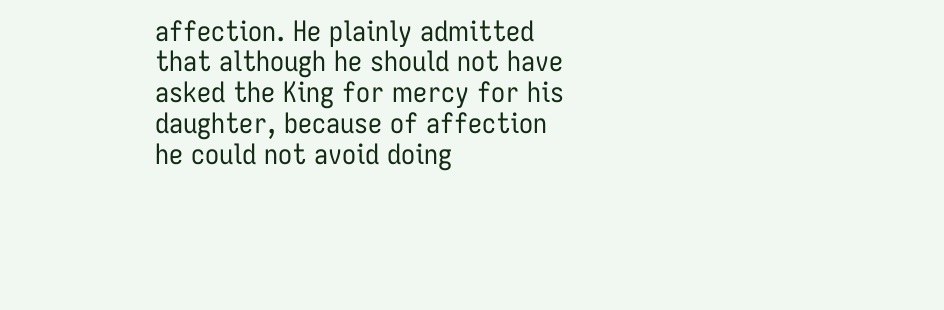affection. He plainly admitted that although he should not have asked the King for mercy for his daughter, because of affection he could not avoid doing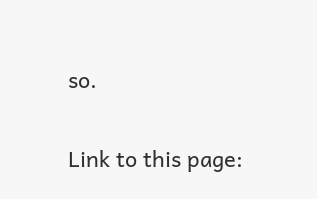so.

Link to this page: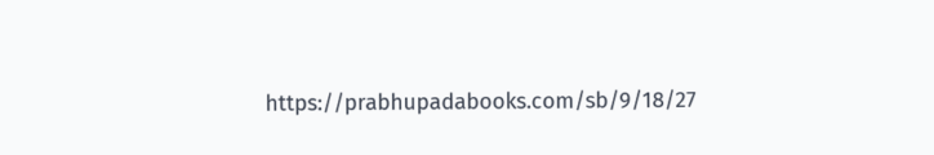https://prabhupadabooks.com/sb/9/18/27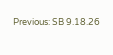Previous: SB 9.18.26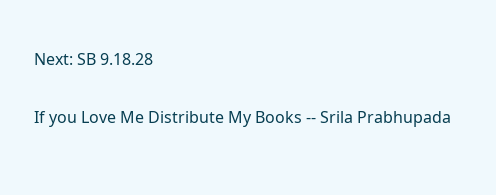Next: SB 9.18.28

If you Love Me Distribute My Books -- Srila Prabhupada